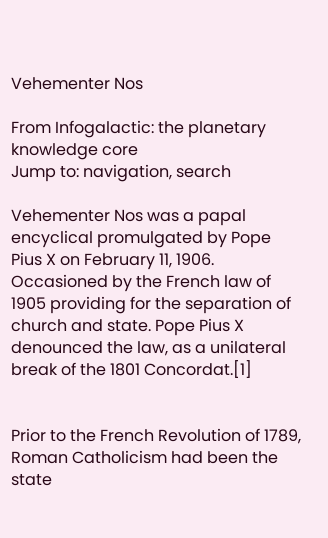Vehementer Nos

From Infogalactic: the planetary knowledge core
Jump to: navigation, search

Vehementer Nos was a papal encyclical promulgated by Pope Pius X on February 11, 1906. Occasioned by the French law of 1905 providing for the separation of church and state. Pope Pius X denounced the law, as a unilateral break of the 1801 Concordat.[1]


Prior to the French Revolution of 1789, Roman Catholicism had been the state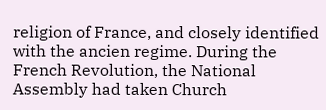religion of France, and closely identified with the ancien regime. During the French Revolution, the National Assembly had taken Church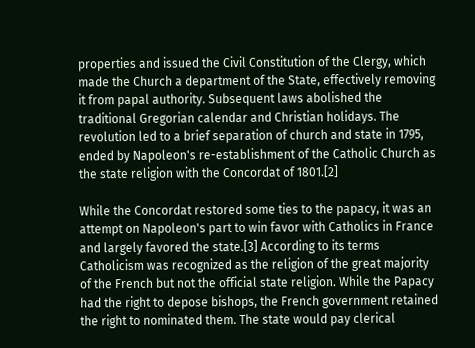properties and issued the Civil Constitution of the Clergy, which made the Church a department of the State, effectively removing it from papal authority. Subsequent laws abolished the traditional Gregorian calendar and Christian holidays. The revolution led to a brief separation of church and state in 1795, ended by Napoleon's re-establishment of the Catholic Church as the state religion with the Concordat of 1801.[2]

While the Concordat restored some ties to the papacy, it was an attempt on Napoleon's part to win favor with Catholics in France and largely favored the state.[3] According to its terms Catholicism was recognized as the religion of the great majority of the French but not the official state religion. While the Papacy had the right to depose bishops, the French government retained the right to nominated them. The state would pay clerical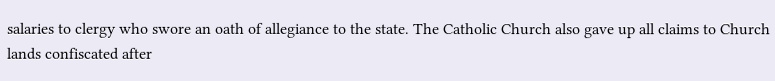salaries to clergy who swore an oath of allegiance to the state. The Catholic Church also gave up all claims to Church lands confiscated after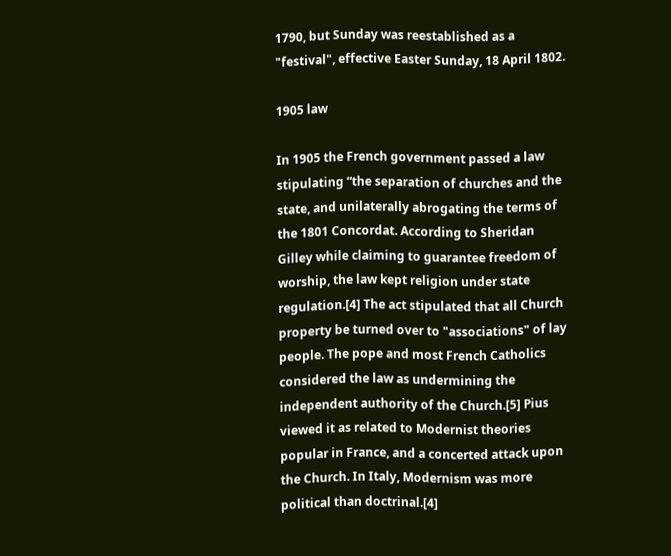1790, but Sunday was reestablished as a "festival", effective Easter Sunday, 18 April 1802.

1905 law

In 1905 the French government passed a law stipulating “the separation of churches and the state, and unilaterally abrogating the terms of the 1801 Concordat. According to Sheridan Gilley while claiming to guarantee freedom of worship, the law kept religion under state regulation.[4] The act stipulated that all Church property be turned over to "associations" of lay people. The pope and most French Catholics considered the law as undermining the independent authority of the Church.[5] Pius viewed it as related to Modernist theories popular in France, and a concerted attack upon the Church. In Italy, Modernism was more political than doctrinal.[4]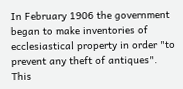In February 1906 the government began to make inventories of ecclesiastical property in order "to prevent any theft of antiques". This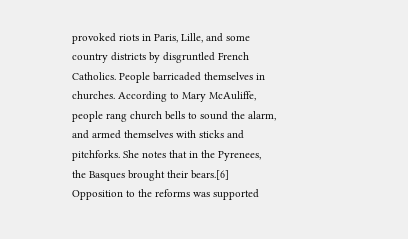provoked riots in Paris, Lille, and some country districts by disgruntled French Catholics. People barricaded themselves in churches. According to Mary McAuliffe, people rang church bells to sound the alarm, and armed themselves with sticks and pitchforks. She notes that in the Pyrenees, the Basques brought their bears.[6] Opposition to the reforms was supported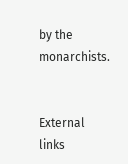by the monarchists.


External links